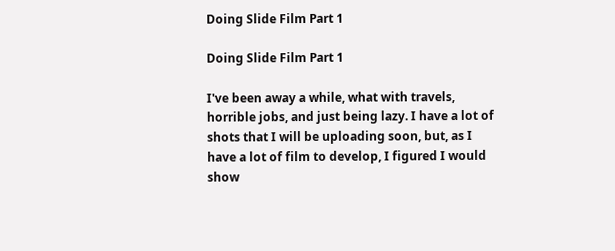Doing Slide Film Part 1

Doing Slide Film Part 1

I've been away a while, what with travels, horrible jobs, and just being lazy. I have a lot of shots that I will be uploading soon, but, as I have a lot of film to develop, I figured I would show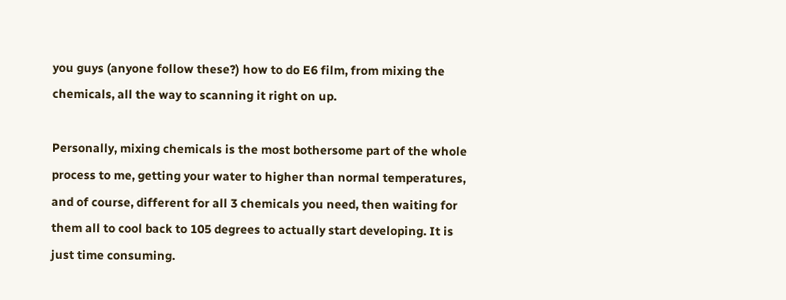you guys (anyone follow these?) how to do E6 film, from mixing the chemicals, all the way to scanning it right on up.

Personally, mixing chemicals is the most bothersome part of the whole process to me, getting your water to higher than normal temperatures, and of course, different for all 3 chemicals you need, then waiting for them all to cool back to 105 degrees to actually start developing. It is just time consuming.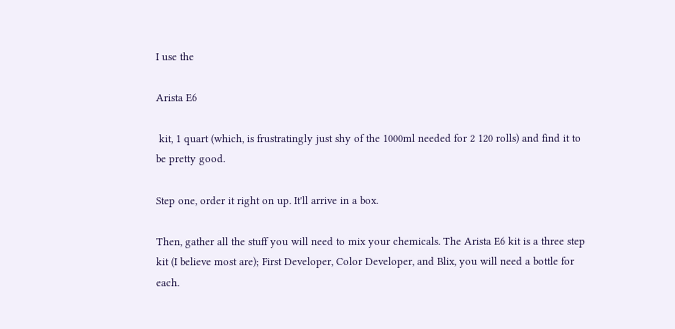I use the

Arista E6

 kit, 1 quart (which, is frustratingly just shy of the 1000ml needed for 2 120 rolls) and find it to be pretty good.

Step one, order it right on up. It'll arrive in a box.

Then, gather all the stuff you will need to mix your chemicals. The Arista E6 kit is a three step kit (I believe most are); First Developer, Color Developer, and Blix, you will need a bottle for each.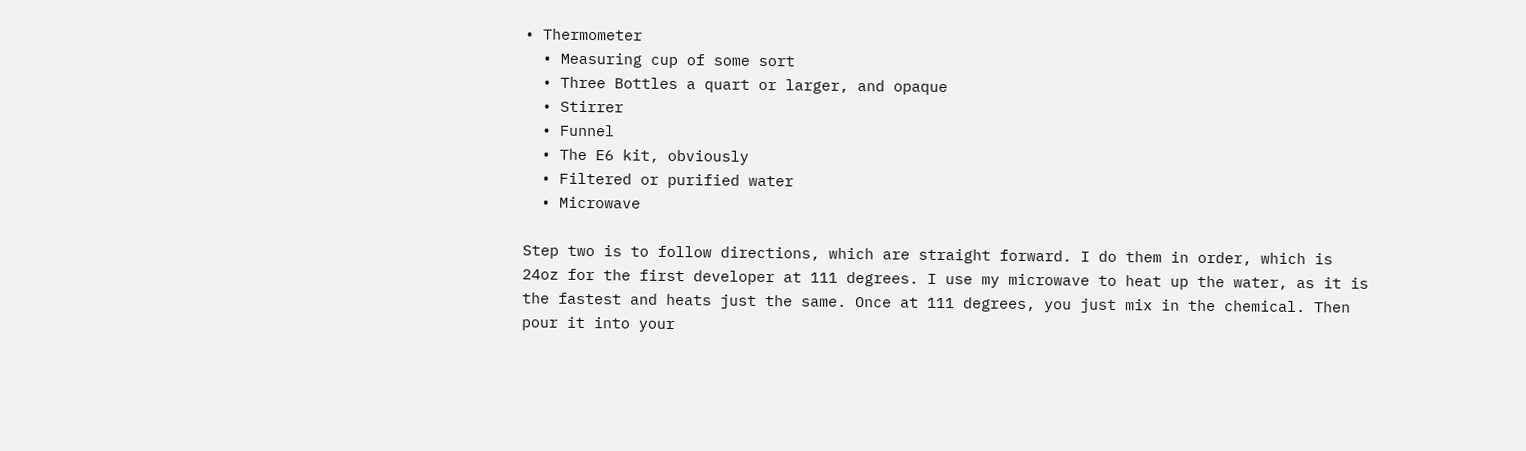• Thermometer
  • Measuring cup of some sort
  • Three Bottles a quart or larger, and opaque
  • Stirrer
  • Funnel
  • The E6 kit, obviously
  • Filtered or purified water
  • Microwave

Step two is to follow directions, which are straight forward. I do them in order, which is 24oz for the first developer at 111 degrees. I use my microwave to heat up the water, as it is the fastest and heats just the same. Once at 111 degrees, you just mix in the chemical. Then pour it into your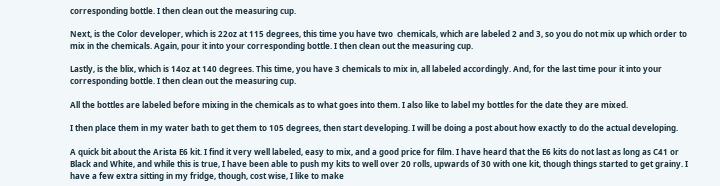corresponding bottle. I then clean out the measuring cup.

Next, is the Color developer, which is 22oz at 115 degrees, this time you have two  chemicals, which are labeled 2 and 3, so you do not mix up which order to mix in the chemicals. Again, pour it into your corresponding bottle. I then clean out the measuring cup.

Lastly, is the blix, which is 14oz at 140 degrees. This time, you have 3 chemicals to mix in, all labeled accordingly. And, for the last time pour it into your corresponding bottle. I then clean out the measuring cup.

All the bottles are labeled before mixing in the chemicals as to what goes into them. I also like to label my bottles for the date they are mixed.

I then place them in my water bath to get them to 105 degrees, then start developing. I will be doing a post about how exactly to do the actual developing.

A quick bit about the Arista E6 kit. I find it very well labeled, easy to mix, and a good price for film. I have heard that the E6 kits do not last as long as C41 or Black and White, and while this is true, I have been able to push my kits to well over 20 rolls, upwards of 30 with one kit, though things started to get grainy. I have a few extra sitting in my fridge, though, cost wise, I like to make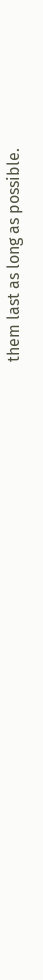them last as long as possible.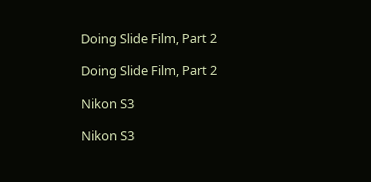Doing Slide Film, Part 2

Doing Slide Film, Part 2

Nikon S3

Nikon S3